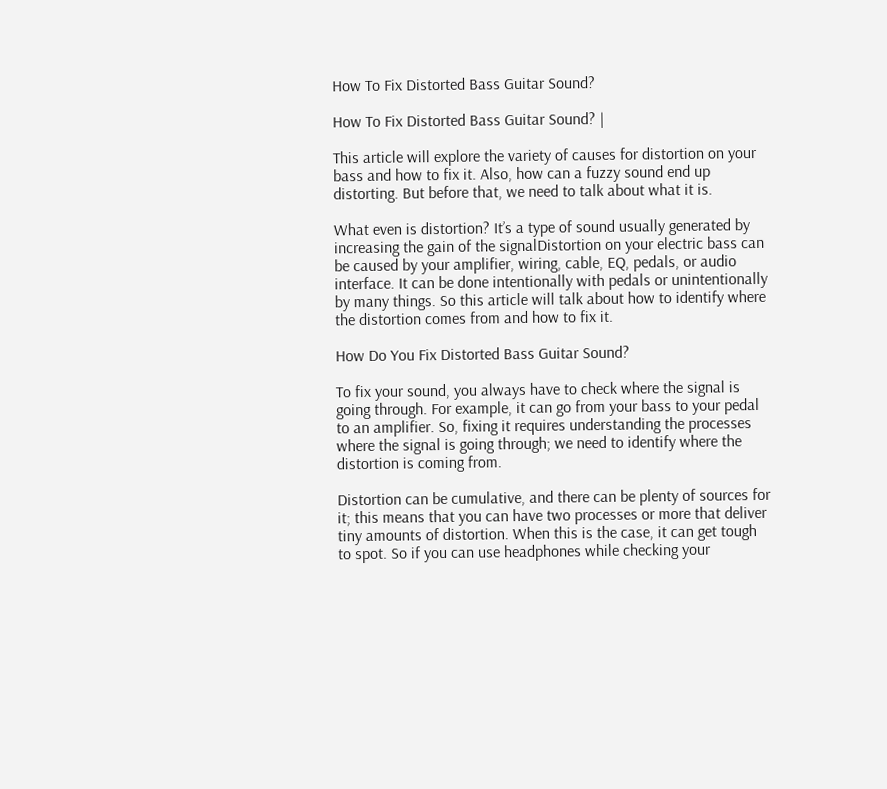How To Fix Distorted Bass Guitar Sound?

How To Fix Distorted Bass Guitar Sound? |

This article will explore the variety of causes for distortion on your bass and how to fix it. Also, how can a fuzzy sound end up distorting. But before that, we need to talk about what it is.

What even is distortion? It’s a type of sound usually generated by increasing the gain of the signalDistortion on your electric bass can be caused by your amplifier, wiring, cable, EQ, pedals, or audio interface. It can be done intentionally with pedals or unintentionally by many things. So this article will talk about how to identify where the distortion comes from and how to fix it.

How Do You Fix Distorted Bass Guitar Sound?

To fix your sound, you always have to check where the signal is going through. For example, it can go from your bass to your pedal to an amplifier. So, fixing it requires understanding the processes where the signal is going through; we need to identify where the distortion is coming from.

Distortion can be cumulative, and there can be plenty of sources for it; this means that you can have two processes or more that deliver tiny amounts of distortion. When this is the case, it can get tough to spot. So if you can use headphones while checking your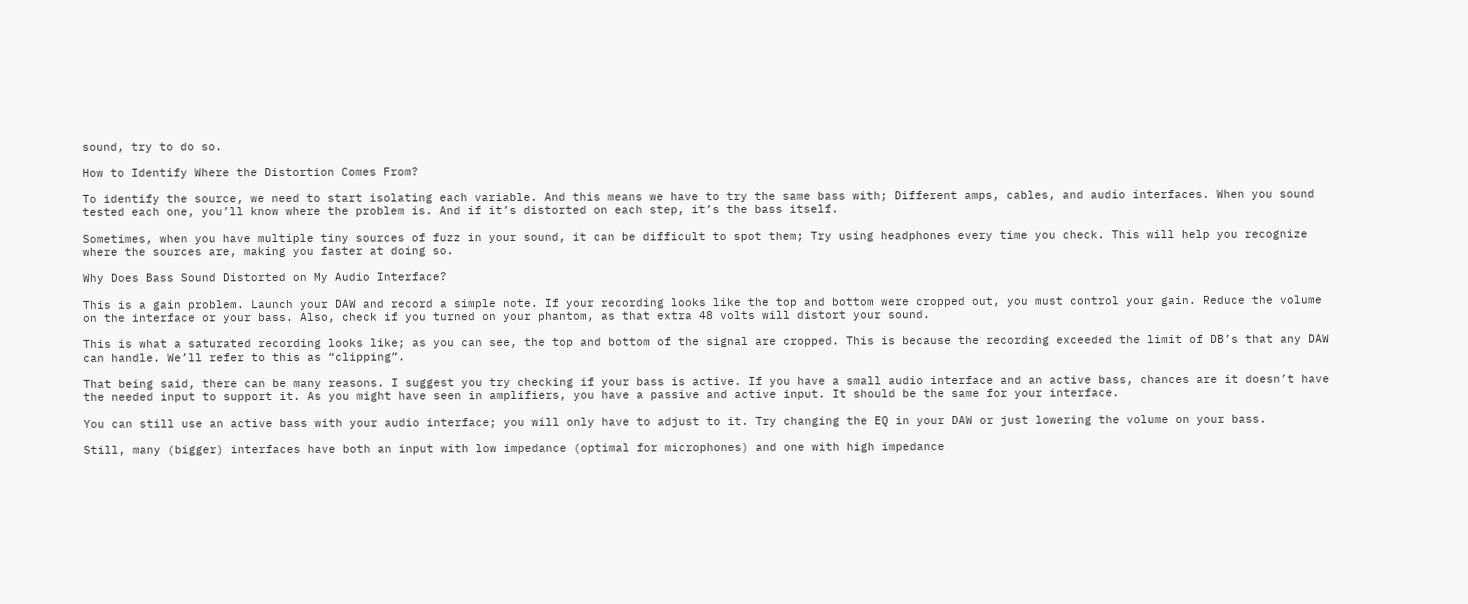sound, try to do so.

How to Identify Where the Distortion Comes From?

To identify the source, we need to start isolating each variable. And this means we have to try the same bass with; Different amps, cables, and audio interfaces. When you sound tested each one, you’ll know where the problem is. And if it’s distorted on each step, it’s the bass itself.

Sometimes, when you have multiple tiny sources of fuzz in your sound, it can be difficult to spot them; Try using headphones every time you check. This will help you recognize where the sources are, making you faster at doing so.

Why Does Bass Sound Distorted on My Audio Interface?

This is a gain problem. Launch your DAW and record a simple note. If your recording looks like the top and bottom were cropped out, you must control your gain. Reduce the volume on the interface or your bass. Also, check if you turned on your phantom, as that extra 48 volts will distort your sound.

This is what a saturated recording looks like; as you can see, the top and bottom of the signal are cropped. This is because the recording exceeded the limit of DB’s that any DAW can handle. We’ll refer to this as “clipping”.

That being said, there can be many reasons. I suggest you try checking if your bass is active. If you have a small audio interface and an active bass, chances are it doesn’t have the needed input to support it. As you might have seen in amplifiers, you have a passive and active input. It should be the same for your interface.

You can still use an active bass with your audio interface; you will only have to adjust to it. Try changing the EQ in your DAW or just lowering the volume on your bass.

Still, many (bigger) interfaces have both an input with low impedance (optimal for microphones) and one with high impedance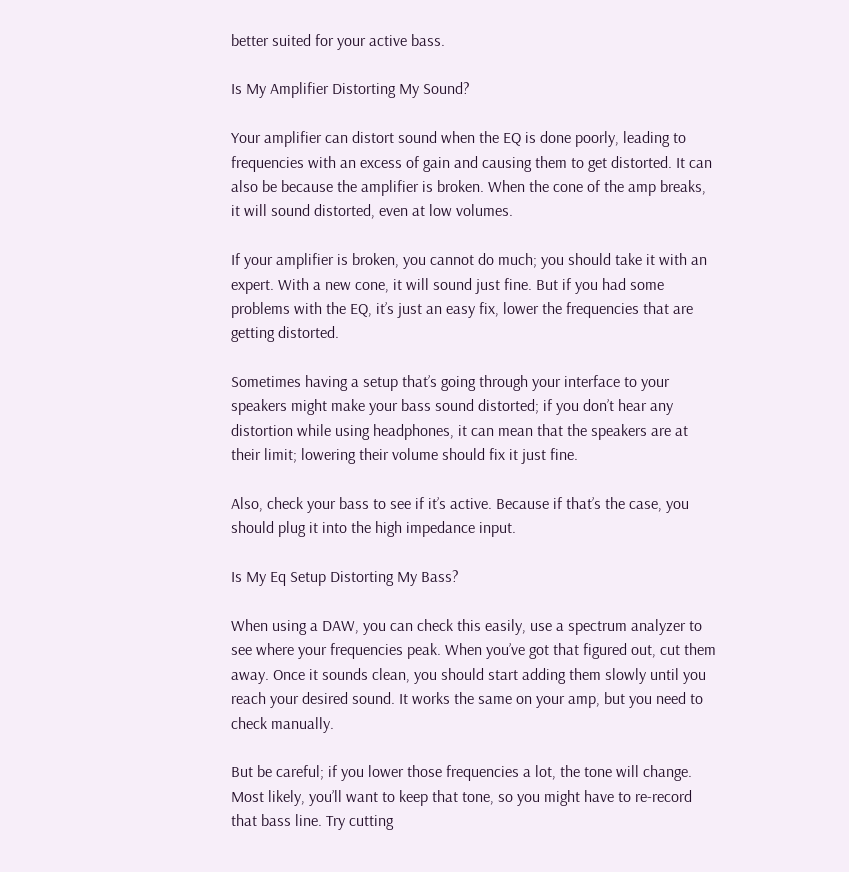better suited for your active bass.

Is My Amplifier Distorting My Sound?

Your amplifier can distort sound when the EQ is done poorly, leading to frequencies with an excess of gain and causing them to get distorted. It can also be because the amplifier is broken. When the cone of the amp breaks, it will sound distorted, even at low volumes.

If your amplifier is broken, you cannot do much; you should take it with an expert. With a new cone, it will sound just fine. But if you had some problems with the EQ, it’s just an easy fix, lower the frequencies that are getting distorted.

Sometimes having a setup that’s going through your interface to your speakers might make your bass sound distorted; if you don’t hear any distortion while using headphones, it can mean that the speakers are at their limit; lowering their volume should fix it just fine.

Also, check your bass to see if it’s active. Because if that’s the case, you should plug it into the high impedance input.

Is My Eq Setup Distorting My Bass?

When using a DAW, you can check this easily, use a spectrum analyzer to see where your frequencies peak. When you’ve got that figured out, cut them away. Once it sounds clean, you should start adding them slowly until you reach your desired sound. It works the same on your amp, but you need to check manually.

But be careful; if you lower those frequencies a lot, the tone will change. Most likely, you’ll want to keep that tone, so you might have to re-record that bass line. Try cutting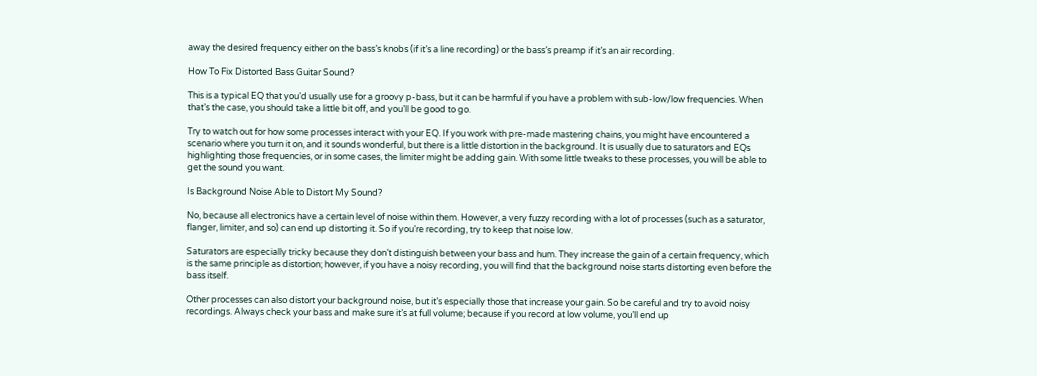away the desired frequency either on the bass’s knobs (if it’s a line recording) or the bass’s preamp if it’s an air recording.

How To Fix Distorted Bass Guitar Sound?

This is a typical EQ that you’d usually use for a groovy p-bass, but it can be harmful if you have a problem with sub-low/low frequencies. When that’s the case, you should take a little bit off, and you’ll be good to go.

Try to watch out for how some processes interact with your EQ. If you work with pre-made mastering chains, you might have encountered a scenario where you turn it on, and it sounds wonderful, but there is a little distortion in the background. It is usually due to saturators and EQs highlighting those frequencies, or in some cases, the limiter might be adding gain. With some little tweaks to these processes, you will be able to get the sound you want.

Is Background Noise Able to Distort My Sound?

No, because all electronics have a certain level of noise within them. However, a very fuzzy recording with a lot of processes (such as a saturator, flanger, limiter, and so) can end up distorting it. So if you’re recording, try to keep that noise low.

Saturators are especially tricky because they don’t distinguish between your bass and hum. They increase the gain of a certain frequency, which is the same principle as distortion; however, if you have a noisy recording, you will find that the background noise starts distorting even before the bass itself.

Other processes can also distort your background noise, but it’s especially those that increase your gain. So be careful and try to avoid noisy recordings. Always check your bass and make sure it’s at full volume; because if you record at low volume, you’ll end up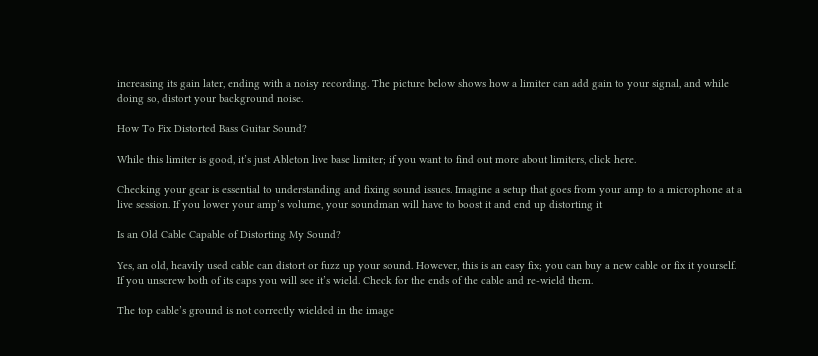increasing its gain later, ending with a noisy recording. The picture below shows how a limiter can add gain to your signal, and while doing so, distort your background noise.

How To Fix Distorted Bass Guitar Sound?

While this limiter is good, it’s just Ableton live base limiter; if you want to find out more about limiters, click here.

Checking your gear is essential to understanding and fixing sound issues. Imagine a setup that goes from your amp to a microphone at a live session. If you lower your amp’s volume, your soundman will have to boost it and end up distorting it

Is an Old Cable Capable of Distorting My Sound?

Yes, an old, heavily used cable can distort or fuzz up your sound. However, this is an easy fix; you can buy a new cable or fix it yourself. If you unscrew both of its caps you will see it’s wield. Check for the ends of the cable and re-wield them.

The top cable’s ground is not correctly wielded in the image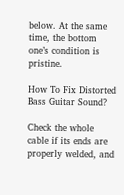below. At the same time, the bottom one’s condition is pristine.

How To Fix Distorted Bass Guitar Sound?

Check the whole cable if its ends are properly welded, and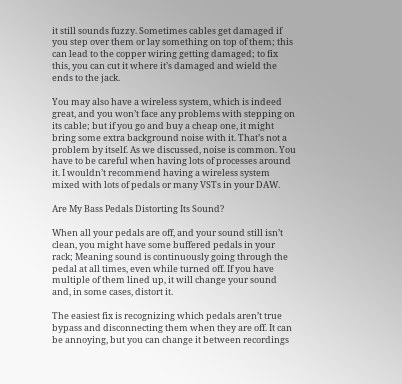it still sounds fuzzy. Sometimes cables get damaged if you step over them or lay something on top of them; this can lead to the copper wiring getting damaged; to fix this, you can cut it where it’s damaged and wield the ends to the jack.

You may also have a wireless system, which is indeed great, and you won’t face any problems with stepping on its cable; but if you go and buy a cheap one, it might bring some extra background noise with it. That’s not a problem by itself. As we discussed, noise is common. You have to be careful when having lots of processes around it. I wouldn’t recommend having a wireless system mixed with lots of pedals or many VSTs in your DAW.

Are My Bass Pedals Distorting Its Sound?

When all your pedals are off, and your sound still isn’t clean, you might have some buffered pedals in your rack; Meaning sound is continuously going through the pedal at all times, even while turned off. If you have multiple of them lined up, it will change your sound and, in some cases, distort it.

The easiest fix is recognizing which pedals aren’t true bypass and disconnecting them when they are off. It can be annoying, but you can change it between recordings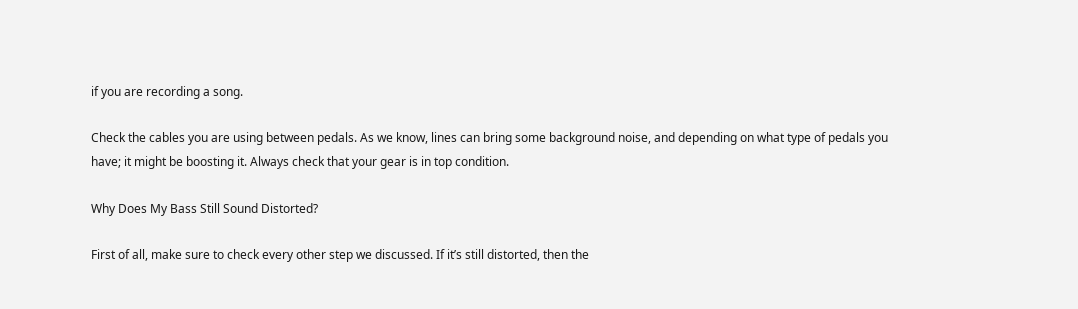if you are recording a song.

Check the cables you are using between pedals. As we know, lines can bring some background noise, and depending on what type of pedals you have; it might be boosting it. Always check that your gear is in top condition.

Why Does My Bass Still Sound Distorted?

First of all, make sure to check every other step we discussed. If it’s still distorted, then the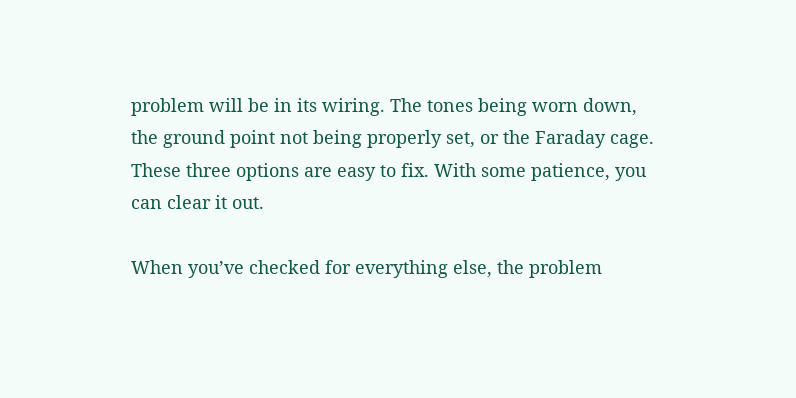problem will be in its wiring. The tones being worn down, the ground point not being properly set, or the Faraday cage. These three options are easy to fix. With some patience, you can clear it out.

When you’ve checked for everything else, the problem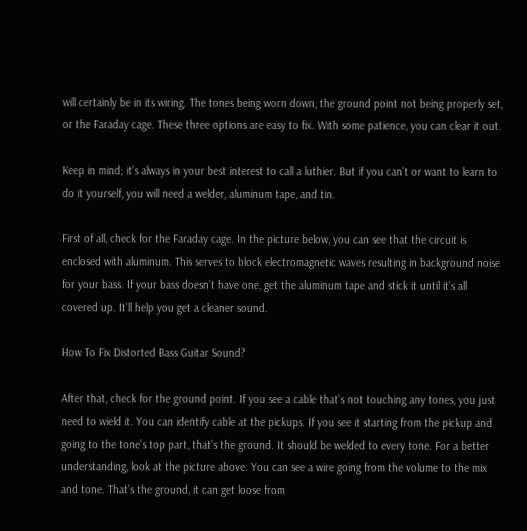will certainly be in its wiring. The tones being worn down, the ground point not being properly set, or the Faraday cage. These three options are easy to fix. With some patience, you can clear it out.

Keep in mind; it’s always in your best interest to call a luthier. But if you can’t or want to learn to do it yourself, you will need a welder, aluminum tape, and tin.

First of all, check for the Faraday cage. In the picture below, you can see that the circuit is enclosed with aluminum. This serves to block electromagnetic waves resulting in background noise for your bass. If your bass doesn’t have one, get the aluminum tape and stick it until it’s all covered up. It’ll help you get a cleaner sound.

How To Fix Distorted Bass Guitar Sound?

After that, check for the ground point. If you see a cable that’s not touching any tones, you just need to wield it. You can identify cable at the pickups. If you see it starting from the pickup and going to the tone’s top part, that’s the ground. It should be welded to every tone. For a better understanding, look at the picture above. You can see a wire going from the volume to the mix and tone. That’s the ground, it can get loose from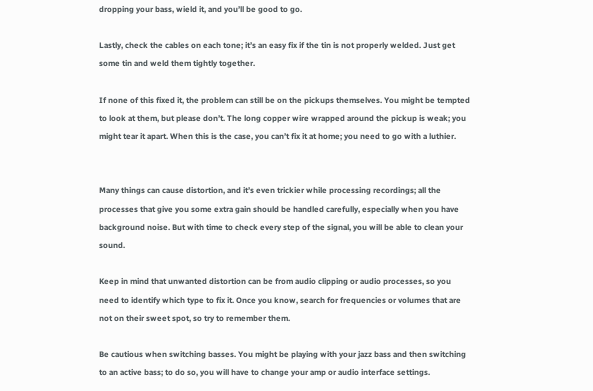dropping your bass, wield it, and you’ll be good to go.

Lastly, check the cables on each tone; it’s an easy fix if the tin is not properly welded. Just get some tin and weld them tightly together.

If none of this fixed it, the problem can still be on the pickups themselves. You might be tempted to look at them, but please don’t. The long copper wire wrapped around the pickup is weak; you might tear it apart. When this is the case, you can’t fix it at home; you need to go with a luthier.


Many things can cause distortion, and it’s even trickier while processing recordings; all the processes that give you some extra gain should be handled carefully, especially when you have background noise. But with time to check every step of the signal, you will be able to clean your sound.

Keep in mind that unwanted distortion can be from audio clipping or audio processes, so you need to identify which type to fix it. Once you know, search for frequencies or volumes that are not on their sweet spot, so try to remember them.

Be cautious when switching basses. You might be playing with your jazz bass and then switching to an active bass; to do so, you will have to change your amp or audio interface settings.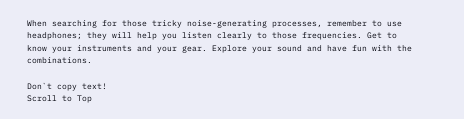When searching for those tricky noise-generating processes, remember to use headphones; they will help you listen clearly to those frequencies. Get to know your instruments and your gear. Explore your sound and have fun with the combinations.

Don`t copy text!
Scroll to Top